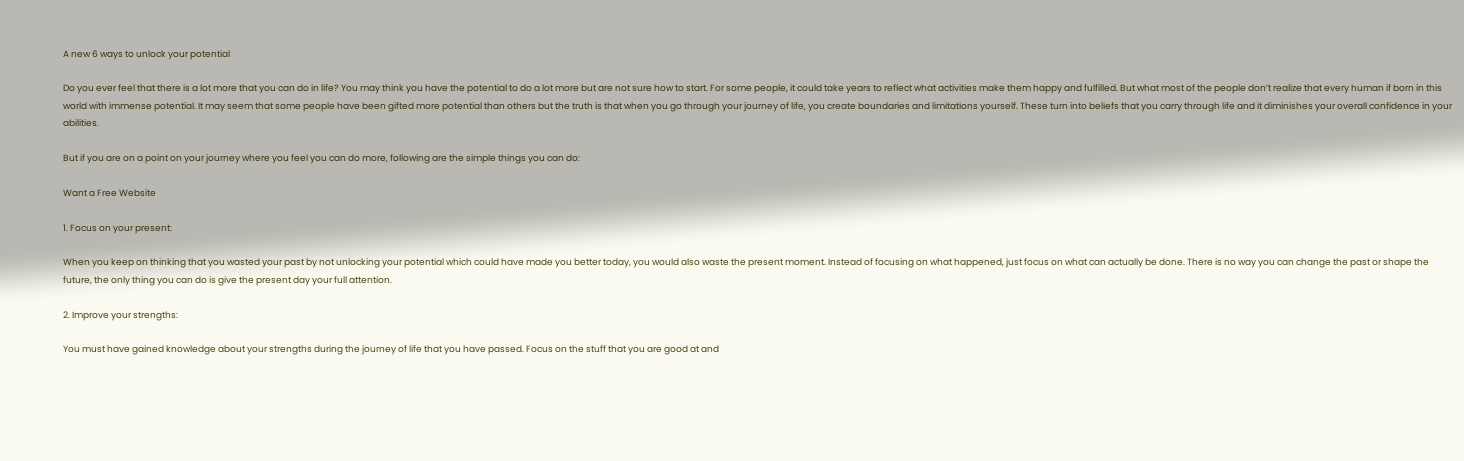A new 6 ways to unlock your potential

Do you ever feel that there is a lot more that you can do in life? You may think you have the potential to do a lot more but are not sure how to start. For some people, it could take years to reflect what activities make them happy and fulfilled. But what most of the people don’t realize that every human if born in this world with immense potential. It may seem that some people have been gifted more potential than others but the truth is that when you go through your journey of life, you create boundaries and limitations yourself. These turn into beliefs that you carry through life and it diminishes your overall confidence in your abilities.

But if you are on a point on your journey where you feel you can do more, following are the simple things you can do:

Want a Free Website

1. Focus on your present:

When you keep on thinking that you wasted your past by not unlocking your potential which could have made you better today, you would also waste the present moment. Instead of focusing on what happened, just focus on what can actually be done. There is no way you can change the past or shape the future, the only thing you can do is give the present day your full attention.

2. Improve your strengths:

You must have gained knowledge about your strengths during the journey of life that you have passed. Focus on the stuff that you are good at and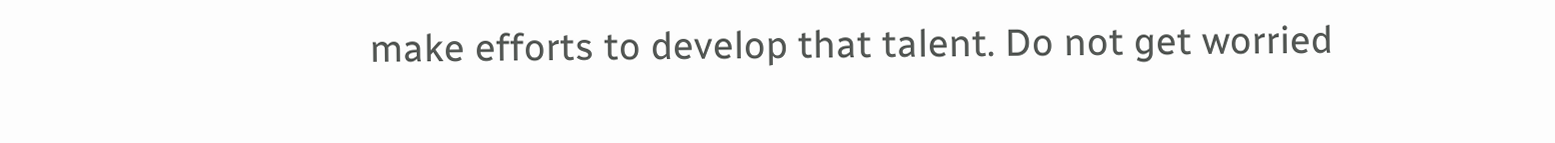make efforts to develop that talent. Do not get worried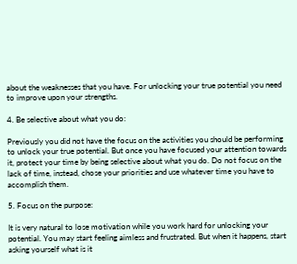about the weaknesses that you have. For unlocking your true potential you need to improve upon your strengths.

4. Be selective about what you do:

Previously you did not have the focus on the activities you should be performing to unlock your true potential. But once you have focused your attention towards it, protect your time by being selective about what you do. Do not focus on the lack of time, instead, chose your priorities and use whatever time you have to accomplish them.

5. Focus on the purpose:

It is very natural to lose motivation while you work hard for unlocking your potential. You may start feeling aimless and frustrated. But when it happens, start asking yourself what is it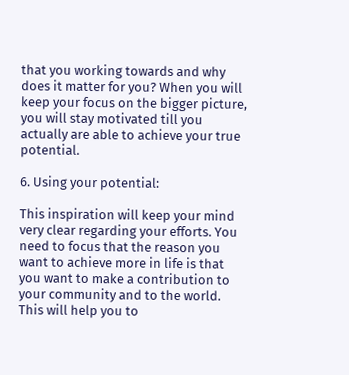that you working towards and why does it matter for you? When you will keep your focus on the bigger picture, you will stay motivated till you actually are able to achieve your true potential.

6. Using your potential:

This inspiration will keep your mind very clear regarding your efforts. You need to focus that the reason you want to achieve more in life is that you want to make a contribution to your community and to the world. This will help you to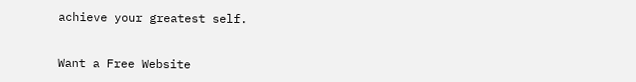achieve your greatest self.


Want a Free Website